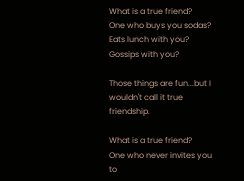What is a true friend?
One who buys you sodas?
Eats lunch with you?
Gossips with you?

Those things are fun...but I wouldn't call it true friendship.

What is a true friend?
One who never invites you to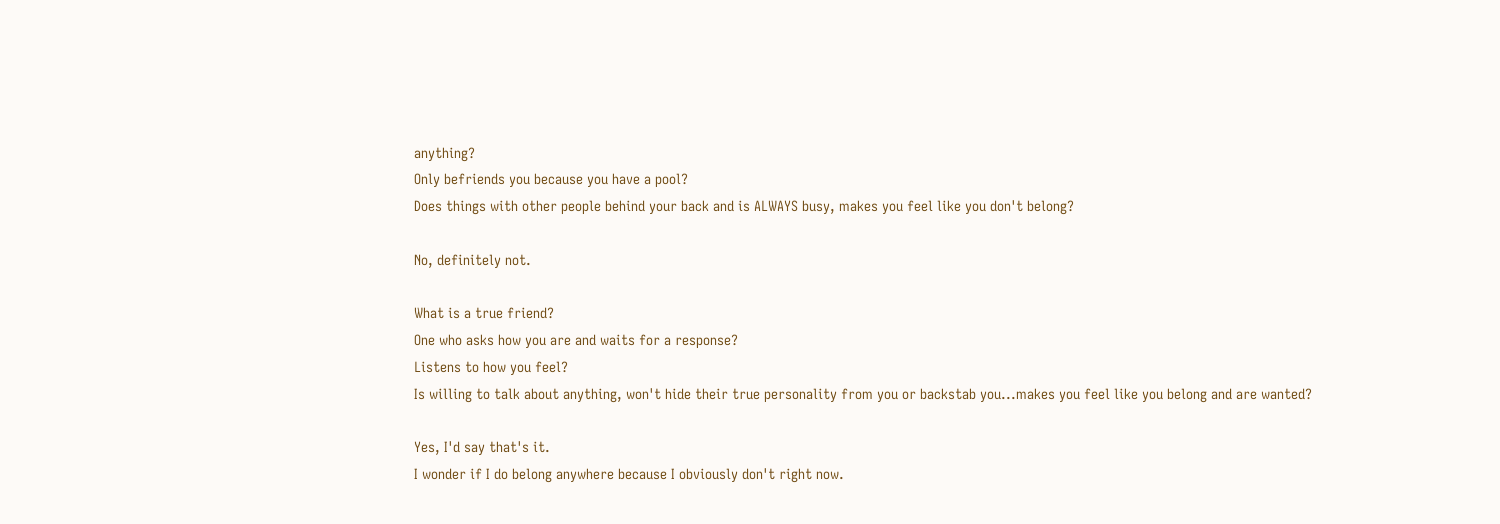anything?
Only befriends you because you have a pool?
Does things with other people behind your back and is ALWAYS busy, makes you feel like you don't belong?

No, definitely not.

What is a true friend?
One who asks how you are and waits for a response?
Listens to how you feel?
Is willing to talk about anything, won't hide their true personality from you or backstab you...makes you feel like you belong and are wanted?

Yes, I'd say that's it.
I wonder if I do belong anywhere because I obviously don't right now.